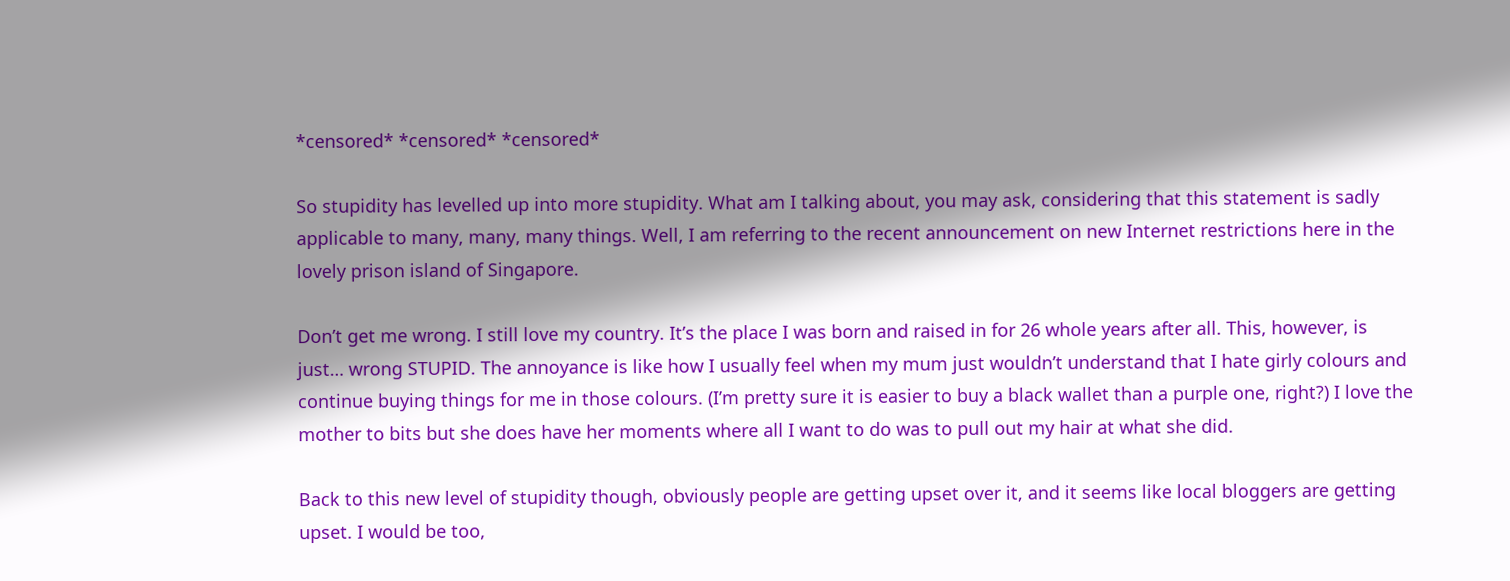*censored* *censored* *censored*

So stupidity has levelled up into more stupidity. What am I talking about, you may ask, considering that this statement is sadly applicable to many, many, many things. Well, I am referring to the recent announcement on new Internet restrictions here in the lovely prison island of Singapore.

Don’t get me wrong. I still love my country. It’s the place I was born and raised in for 26 whole years after all. This, however, is just… wrong STUPID. The annoyance is like how I usually feel when my mum just wouldn’t understand that I hate girly colours and continue buying things for me in those colours. (I’m pretty sure it is easier to buy a black wallet than a purple one, right?) I love the mother to bits but she does have her moments where all I want to do was to pull out my hair at what she did.

Back to this new level of stupidity though, obviously people are getting upset over it, and it seems like local bloggers are getting upset. I would be too,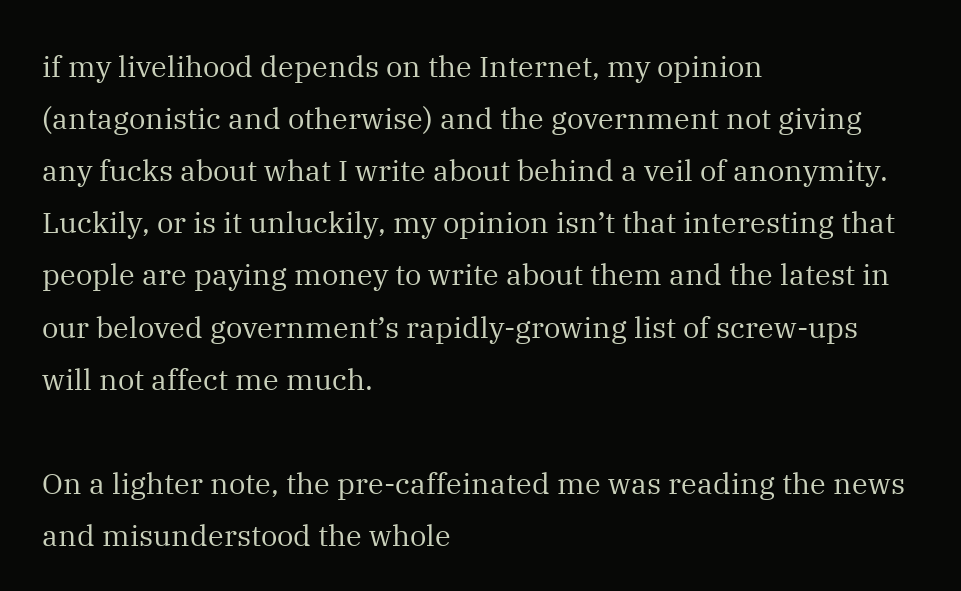if my livelihood depends on the Internet, my opinion (antagonistic and otherwise) and the government not giving any fucks about what I write about behind a veil of anonymity. Luckily, or is it unluckily, my opinion isn’t that interesting that people are paying money to write about them and the latest in our beloved government’s rapidly-growing list of screw-ups will not affect me much.

On a lighter note, the pre-caffeinated me was reading the news and misunderstood the whole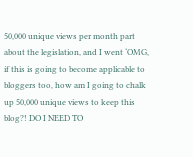50,000 unique views per month part about the legislation, and I went ‘OMG, if this is going to become applicable to bloggers too, how am I going to chalk up 50,000 unique views to keep this blog?! DO I NEED TO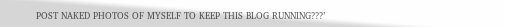POST NAKED PHOTOS OF MYSELF TO KEEP THIS BLOG RUNNING???’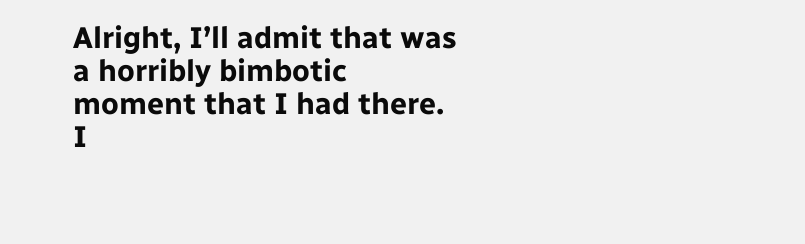Alright, I’ll admit that was a horribly bimbotic moment that I had there. I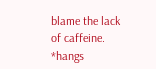blame the lack of caffeine. *hangs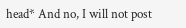head* And no, I will not post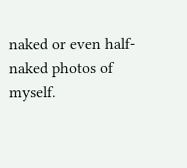naked or even half-naked photos of myself.